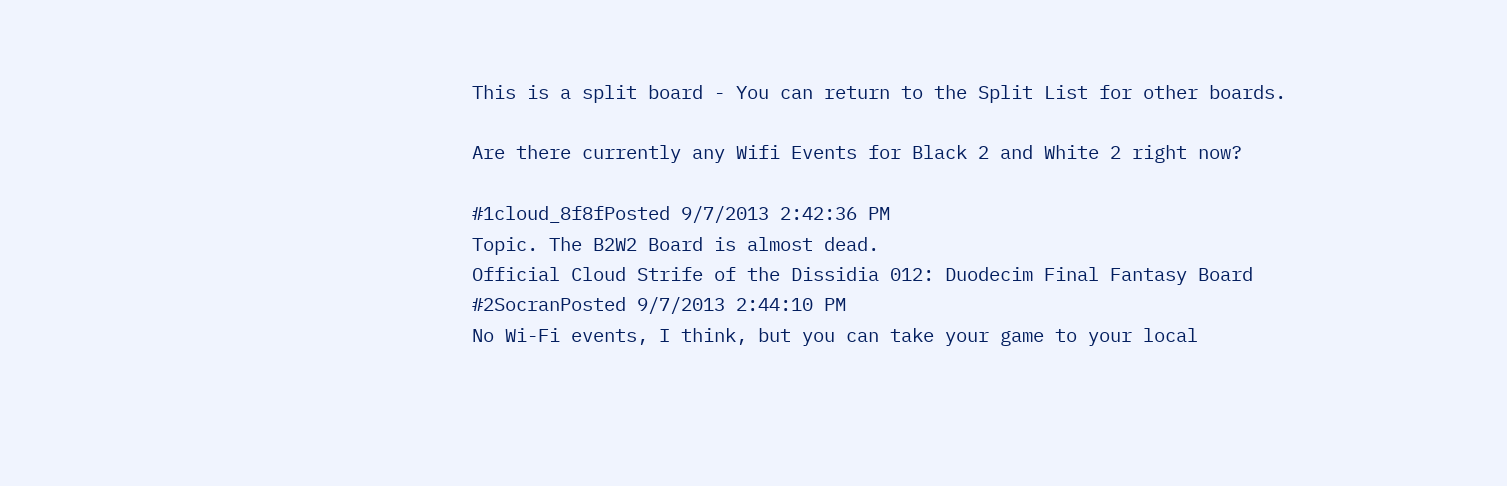This is a split board - You can return to the Split List for other boards.

Are there currently any Wifi Events for Black 2 and White 2 right now?

#1cloud_8f8fPosted 9/7/2013 2:42:36 PM
Topic. The B2W2 Board is almost dead.
Official Cloud Strife of the Dissidia 012: Duodecim Final Fantasy Board
#2SocranPosted 9/7/2013 2:44:10 PM
No Wi-Fi events, I think, but you can take your game to your local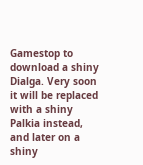Gamestop to download a shiny Dialga. Very soon it will be replaced with a shiny Palkia instead, and later on a shiny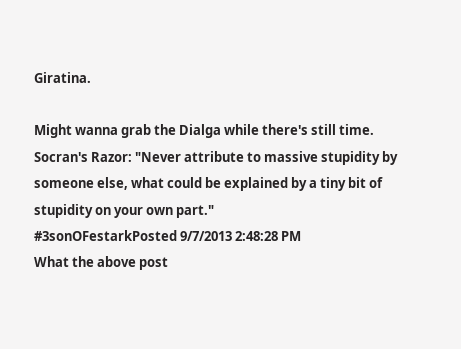Giratina.

Might wanna grab the Dialga while there's still time.
Socran's Razor: "Never attribute to massive stupidity by someone else, what could be explained by a tiny bit of stupidity on your own part."
#3sonOFestarkPosted 9/7/2013 2:48:28 PM
What the above post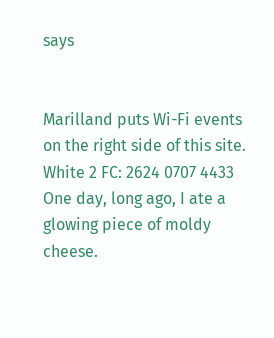says


Marilland puts Wi-Fi events on the right side of this site.
White 2 FC: 2624 0707 4433
One day, long ago, I ate a glowing piece of moldy cheese.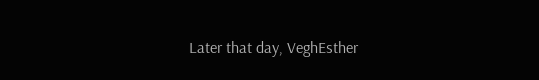Later that day, VeghEsther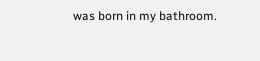was born in my bathroom.